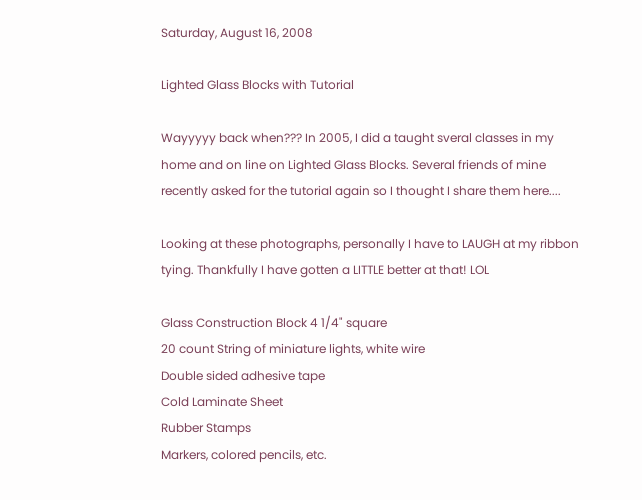Saturday, August 16, 2008

Lighted Glass Blocks with Tutorial

Wayyyyy back when??? In 2005, I did a taught sveral classes in my home and on line on Lighted Glass Blocks. Several friends of mine recently asked for the tutorial again so I thought I share them here....

Looking at these photographs, personally I have to LAUGH at my ribbon tying. Thankfully I have gotten a LITTLE better at that! LOL

Glass Construction Block 4 1/4" square
20 count String of miniature lights, white wire
Double sided adhesive tape
Cold Laminate Sheet
Rubber Stamps
Markers, colored pencils, etc.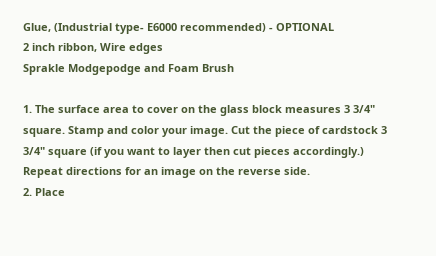Glue, (Industrial type- E6000 recommended) - OPTIONAL
2 inch ribbon, Wire edges
Sprakle Modgepodge and Foam Brush

1. The surface area to cover on the glass block measures 3 3/4" square. Stamp and color your image. Cut the piece of cardstock 3 3/4" square (if you want to layer then cut pieces accordingly.) Repeat directions for an image on the reverse side.
2. Place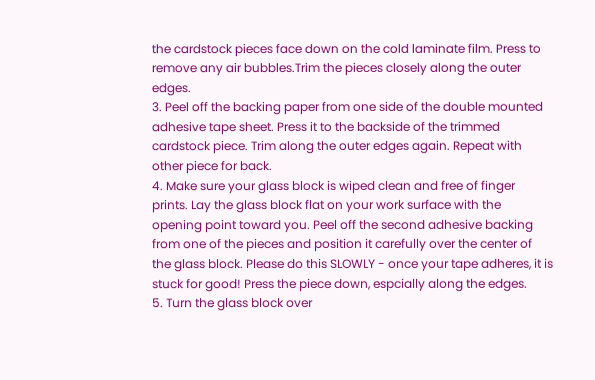the cardstock pieces face down on the cold laminate film. Press to remove any air bubbles.Trim the pieces closely along the outer edges.
3. Peel off the backing paper from one side of the double mounted adhesive tape sheet. Press it to the backside of the trimmed cardstock piece. Trim along the outer edges again. Repeat with other piece for back.
4. Make sure your glass block is wiped clean and free of finger prints. Lay the glass block flat on your work surface with the opening point toward you. Peel off the second adhesive backing from one of the pieces and position it carefully over the center of the glass block. Please do this SLOWLY - once your tape adheres, it is stuck for good! Press the piece down, espcially along the edges.
5. Turn the glass block over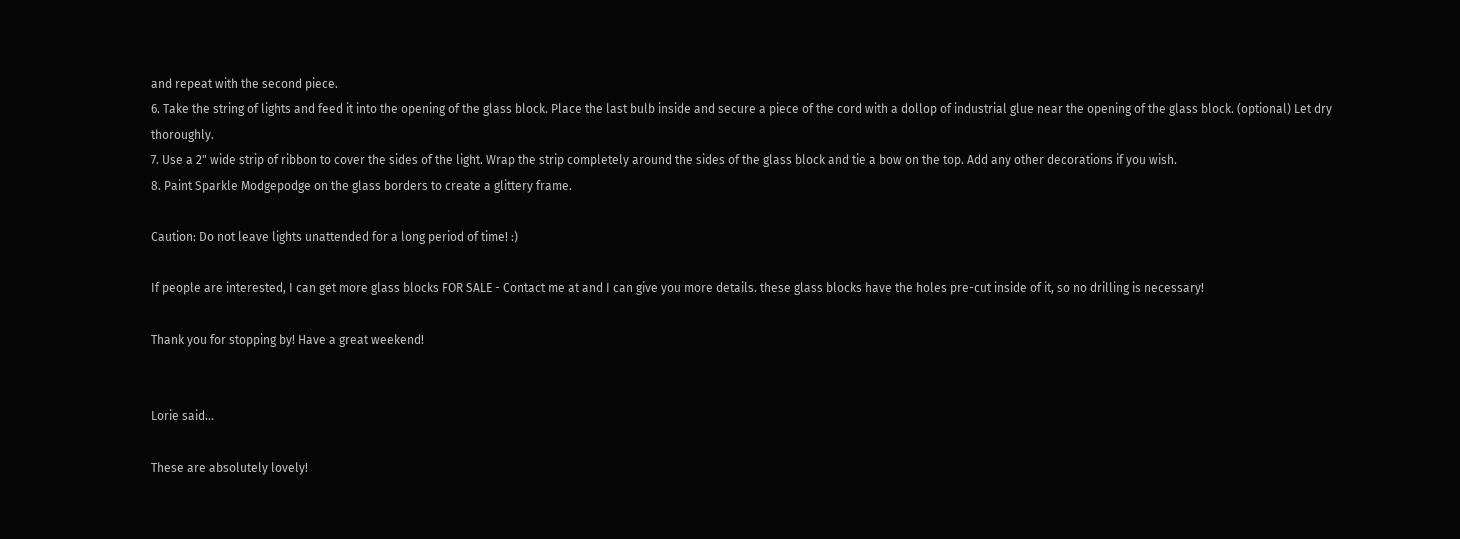and repeat with the second piece.
6. Take the string of lights and feed it into the opening of the glass block. Place the last bulb inside and secure a piece of the cord with a dollop of industrial glue near the opening of the glass block. (optional) Let dry thoroughly.
7. Use a 2" wide strip of ribbon to cover the sides of the light. Wrap the strip completely around the sides of the glass block and tie a bow on the top. Add any other decorations if you wish.
8. Paint Sparkle Modgepodge on the glass borders to create a glittery frame.

Caution: Do not leave lights unattended for a long period of time! :)

If people are interested, I can get more glass blocks FOR SALE - Contact me at and I can give you more details. these glass blocks have the holes pre-cut inside of it, so no drilling is necessary!

Thank you for stopping by! Have a great weekend!


Lorie said...

These are absolutely lovely!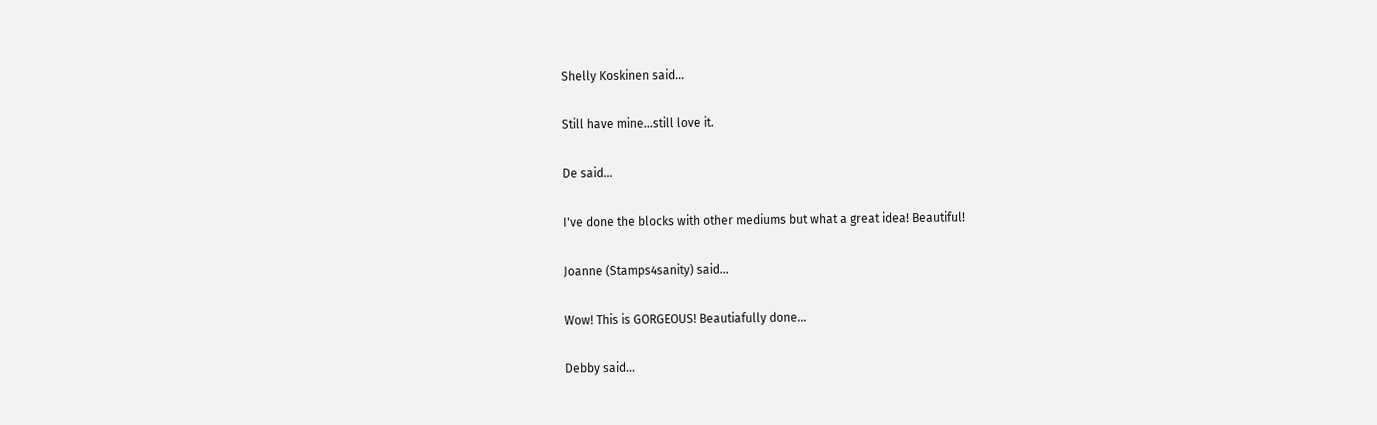Shelly Koskinen said...

Still have mine...still love it.

De said...

I've done the blocks with other mediums but what a great idea! Beautiful!

Joanne (Stamps4sanity) said...

Wow! This is GORGEOUS! Beautiafully done...

Debby said...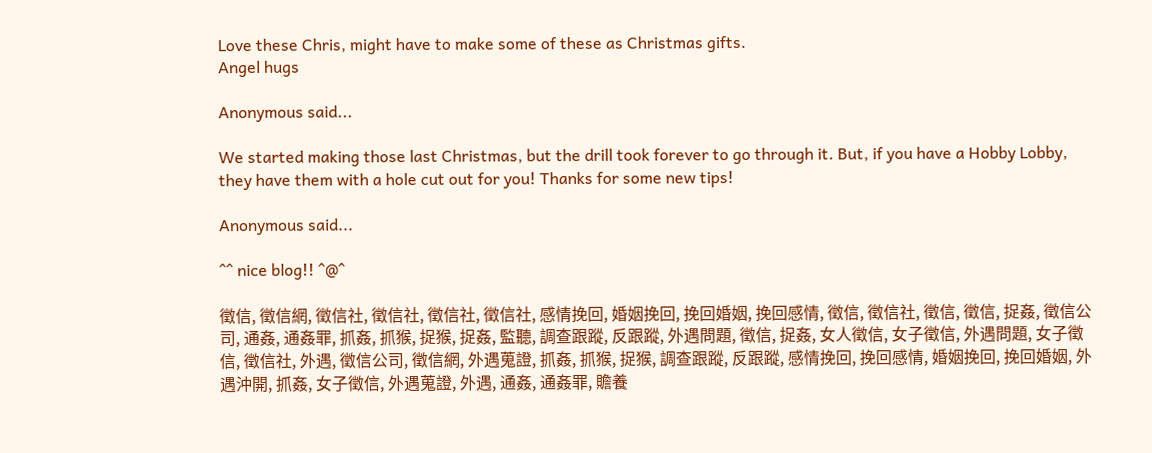Love these Chris, might have to make some of these as Christmas gifts.
Angel hugs

Anonymous said...

We started making those last Christmas, but the drill took forever to go through it. But, if you have a Hobby Lobby, they have them with a hole cut out for you! Thanks for some new tips!

Anonymous said...

^^ nice blog!! ^@^

徵信, 徵信網, 徵信社, 徵信社, 徵信社, 徵信社, 感情挽回, 婚姻挽回, 挽回婚姻, 挽回感情, 徵信, 徵信社, 徵信, 徵信, 捉姦, 徵信公司, 通姦, 通姦罪, 抓姦, 抓猴, 捉猴, 捉姦, 監聽, 調查跟蹤, 反跟蹤, 外遇問題, 徵信, 捉姦, 女人徵信, 女子徵信, 外遇問題, 女子徵信, 徵信社, 外遇, 徵信公司, 徵信網, 外遇蒐證, 抓姦, 抓猴, 捉猴, 調查跟蹤, 反跟蹤, 感情挽回, 挽回感情, 婚姻挽回, 挽回婚姻, 外遇沖開, 抓姦, 女子徵信, 外遇蒐證, 外遇, 通姦, 通姦罪, 贍養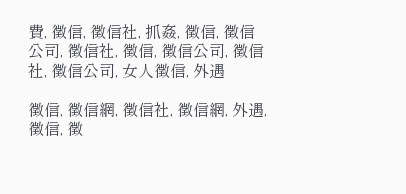費, 徵信, 徵信社, 抓姦, 徵信, 徵信公司, 徵信社, 徵信, 徵信公司, 徵信社, 徵信公司, 女人徵信, 外遇

徵信, 徵信網, 徵信社, 徵信網, 外遇, 徵信, 徵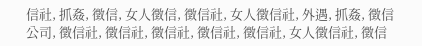信社, 抓姦, 徵信, 女人徵信, 徵信社, 女人徵信社, 外遇, 抓姦, 徵信公司, 徵信社, 徵信社, 徵信社, 徵信社, 徵信社, 女人徵信社, 徵信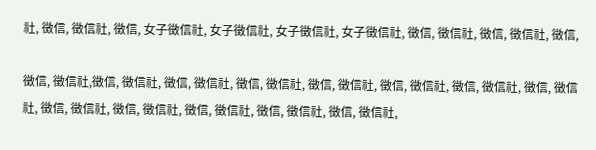社, 徵信, 徵信社, 徵信, 女子徵信社, 女子徵信社, 女子徵信社, 女子徵信社, 徵信, 徵信社, 徵信, 徵信社, 徵信,

徵信, 徵信社,徵信, 徵信社, 徵信, 徵信社, 徵信, 徵信社, 徵信, 徵信社, 徵信, 徵信社, 徵信, 徵信社, 徵信, 徵信社, 徵信, 徵信社, 徵信, 徵信社, 徵信, 徵信社, 徵信, 徵信社, 徵信, 徵信社,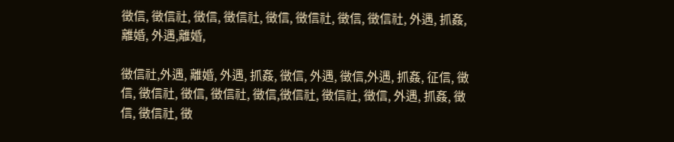徵信, 徵信社, 徵信, 徵信社, 徵信, 徵信社, 徵信, 徵信社, 外遇, 抓姦, 離婚, 外遇,離婚,

徵信社,外遇, 離婚, 外遇, 抓姦, 徵信, 外遇, 徵信,外遇, 抓姦, 征信, 徵信, 徵信社, 徵信, 徵信社, 徵信,徵信社, 徵信社, 徵信, 外遇, 抓姦, 徵信, 徵信社, 徵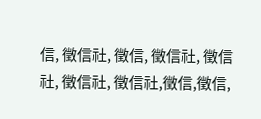信, 徵信社, 徵信, 徵信社, 徵信社, 徵信社, 徵信社,徵信,徵信,